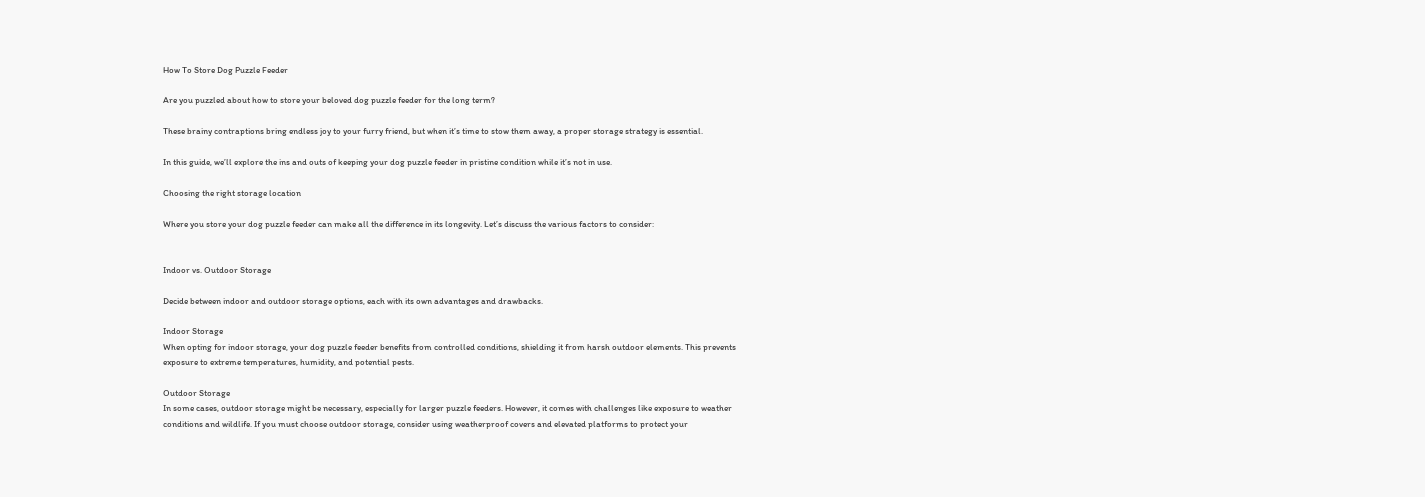How To Store Dog Puzzle Feeder

Are you puzzled about how to store your beloved dog puzzle feeder for the long term?

These brainy contraptions bring endless joy to your furry friend, but when it’s time to stow them away, a proper storage strategy is essential.

In this guide, we’ll explore the ins and outs of keeping your dog puzzle feeder in pristine condition while it’s not in use.

Choosing the right storage location

Where you store your dog puzzle feeder can make all the difference in its longevity. Let’s discuss the various factors to consider:


Indoor vs. Outdoor Storage

Decide between indoor and outdoor storage options, each with its own advantages and drawbacks.

Indoor Storage
When opting for indoor storage, your dog puzzle feeder benefits from controlled conditions, shielding it from harsh outdoor elements. This prevents exposure to extreme temperatures, humidity, and potential pests.

Outdoor Storage
In some cases, outdoor storage might be necessary, especially for larger puzzle feeders. However, it comes with challenges like exposure to weather conditions and wildlife. If you must choose outdoor storage, consider using weatherproof covers and elevated platforms to protect your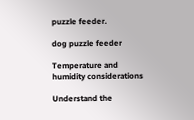puzzle feeder.

dog puzzle feeder

Temperature and humidity considerations

Understand the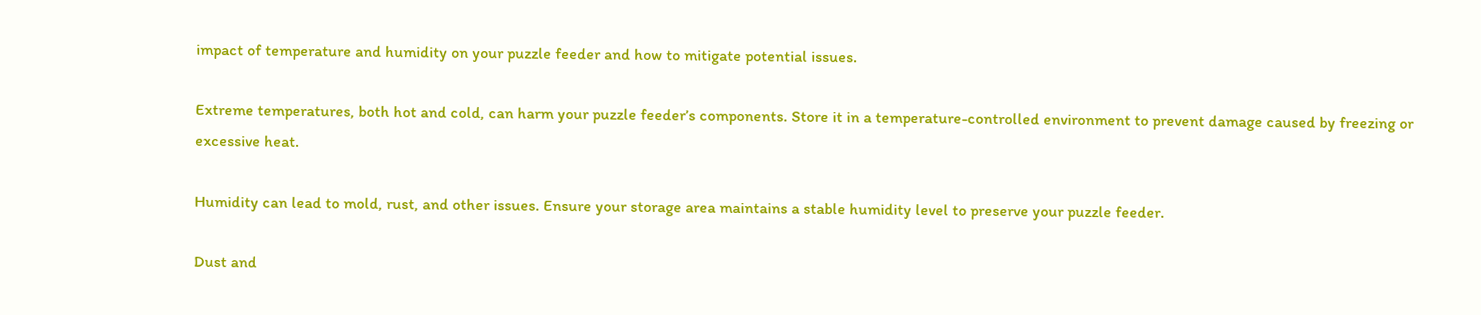impact of temperature and humidity on your puzzle feeder and how to mitigate potential issues.

Extreme temperatures, both hot and cold, can harm your puzzle feeder’s components. Store it in a temperature-controlled environment to prevent damage caused by freezing or excessive heat.

Humidity can lead to mold, rust, and other issues. Ensure your storage area maintains a stable humidity level to preserve your puzzle feeder.

Dust and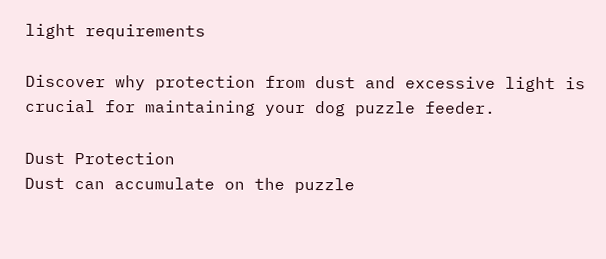light requirements

Discover why protection from dust and excessive light is crucial for maintaining your dog puzzle feeder.

Dust Protection
Dust can accumulate on the puzzle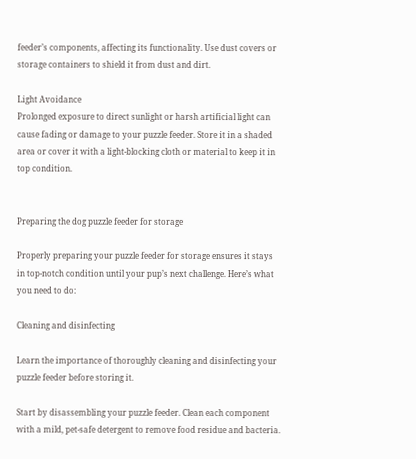feeder’s components, affecting its functionality. Use dust covers or storage containers to shield it from dust and dirt.

Light Avoidance
Prolonged exposure to direct sunlight or harsh artificial light can cause fading or damage to your puzzle feeder. Store it in a shaded area or cover it with a light-blocking cloth or material to keep it in top condition.


Preparing the dog puzzle feeder for storage

Properly preparing your puzzle feeder for storage ensures it stays in top-notch condition until your pup’s next challenge. Here’s what you need to do:

Cleaning and disinfecting

Learn the importance of thoroughly cleaning and disinfecting your puzzle feeder before storing it.

Start by disassembling your puzzle feeder. Clean each component with a mild, pet-safe detergent to remove food residue and bacteria.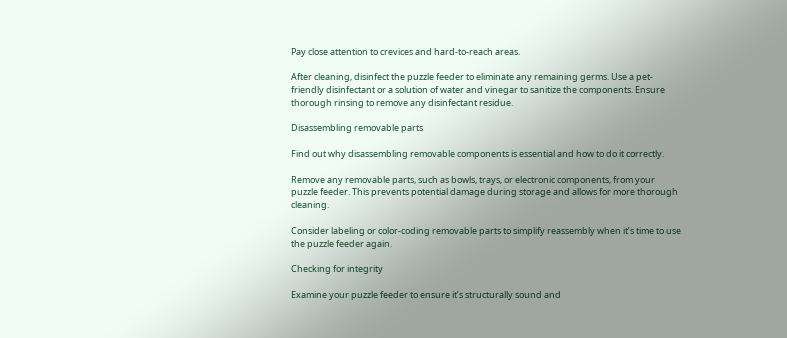Pay close attention to crevices and hard-to-reach areas.

After cleaning, disinfect the puzzle feeder to eliminate any remaining germs. Use a pet-friendly disinfectant or a solution of water and vinegar to sanitize the components. Ensure thorough rinsing to remove any disinfectant residue.

Disassembling removable parts

Find out why disassembling removable components is essential and how to do it correctly.

Remove any removable parts, such as bowls, trays, or electronic components, from your puzzle feeder. This prevents potential damage during storage and allows for more thorough cleaning.

Consider labeling or color-coding removable parts to simplify reassembly when it’s time to use the puzzle feeder again.

Checking for integrity

Examine your puzzle feeder to ensure it’s structurally sound and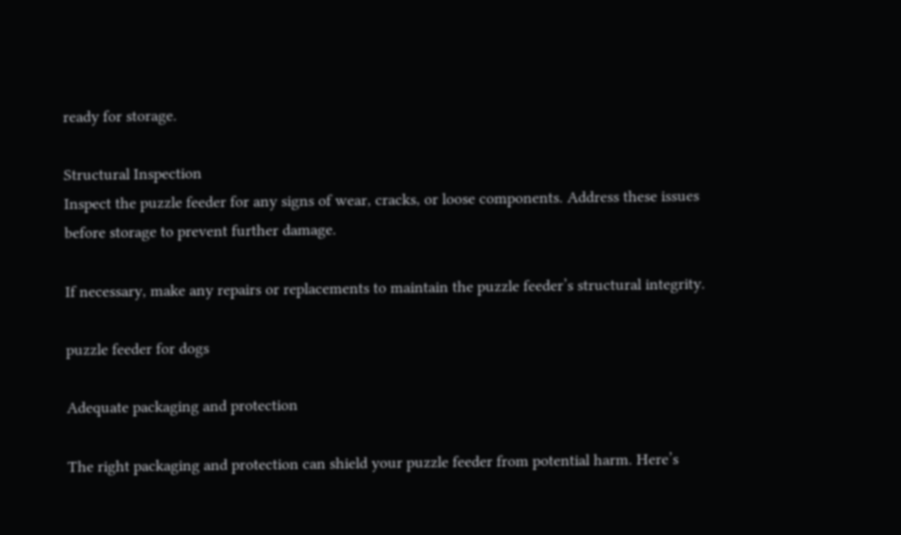ready for storage.

Structural Inspection
Inspect the puzzle feeder for any signs of wear, cracks, or loose components. Address these issues before storage to prevent further damage.

If necessary, make any repairs or replacements to maintain the puzzle feeder’s structural integrity.

puzzle feeder for dogs

Adequate packaging and protection

The right packaging and protection can shield your puzzle feeder from potential harm. Here’s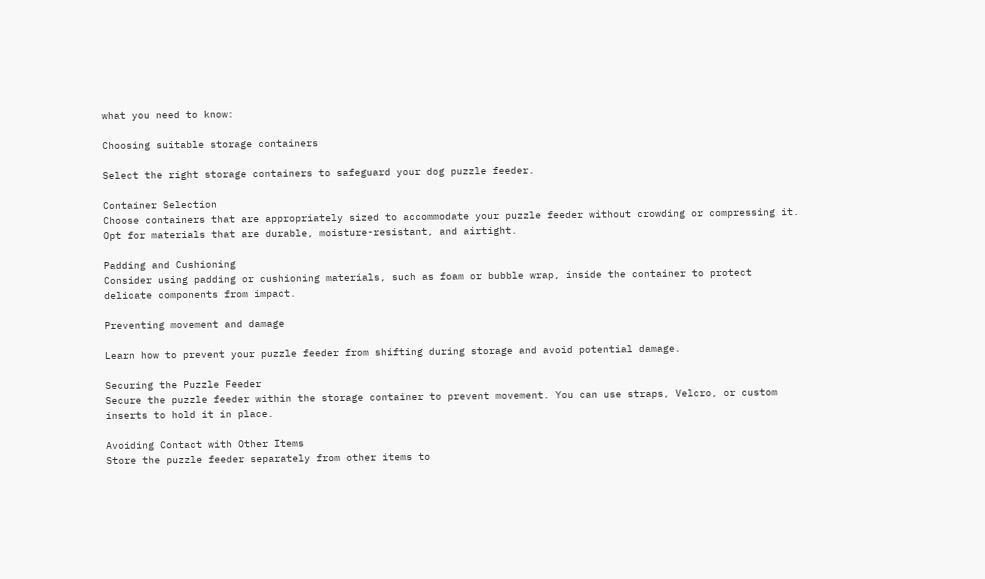what you need to know:

Choosing suitable storage containers

Select the right storage containers to safeguard your dog puzzle feeder.

Container Selection
Choose containers that are appropriately sized to accommodate your puzzle feeder without crowding or compressing it. Opt for materials that are durable, moisture-resistant, and airtight.

Padding and Cushioning
Consider using padding or cushioning materials, such as foam or bubble wrap, inside the container to protect delicate components from impact.

Preventing movement and damage

Learn how to prevent your puzzle feeder from shifting during storage and avoid potential damage.

Securing the Puzzle Feeder
Secure the puzzle feeder within the storage container to prevent movement. You can use straps, Velcro, or custom inserts to hold it in place.

Avoiding Contact with Other Items
Store the puzzle feeder separately from other items to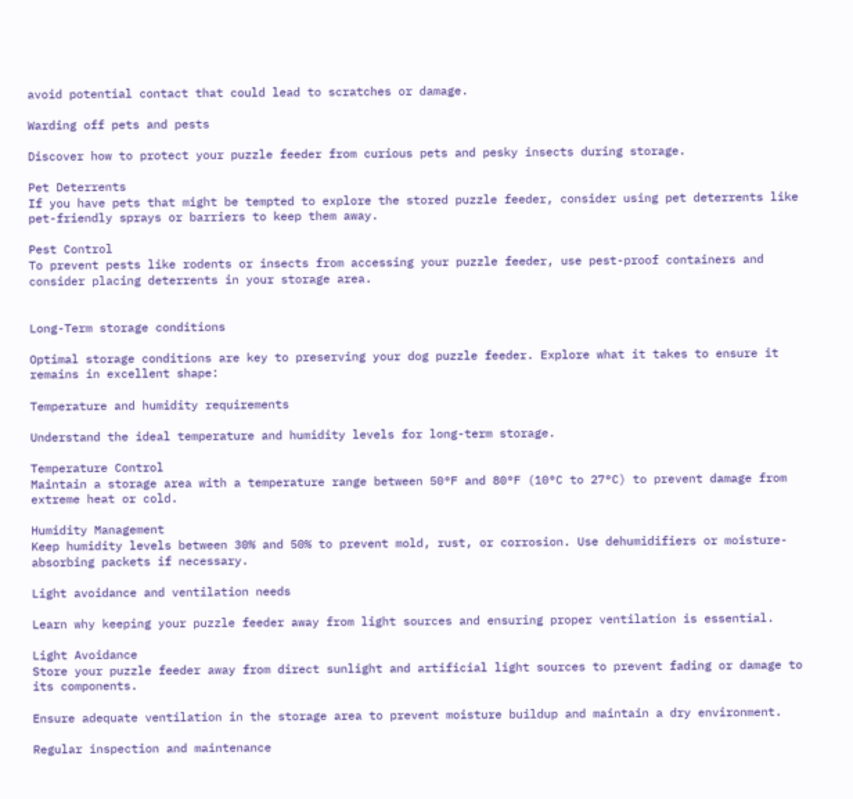avoid potential contact that could lead to scratches or damage.

Warding off pets and pests

Discover how to protect your puzzle feeder from curious pets and pesky insects during storage.

Pet Deterrents
If you have pets that might be tempted to explore the stored puzzle feeder, consider using pet deterrents like pet-friendly sprays or barriers to keep them away.

Pest Control
To prevent pests like rodents or insects from accessing your puzzle feeder, use pest-proof containers and consider placing deterrents in your storage area.


Long-Term storage conditions

Optimal storage conditions are key to preserving your dog puzzle feeder. Explore what it takes to ensure it remains in excellent shape:

Temperature and humidity requirements

Understand the ideal temperature and humidity levels for long-term storage.

Temperature Control
Maintain a storage area with a temperature range between 50°F and 80°F (10°C to 27°C) to prevent damage from extreme heat or cold.

Humidity Management
Keep humidity levels between 30% and 50% to prevent mold, rust, or corrosion. Use dehumidifiers or moisture-absorbing packets if necessary.

Light avoidance and ventilation needs

Learn why keeping your puzzle feeder away from light sources and ensuring proper ventilation is essential.

Light Avoidance
Store your puzzle feeder away from direct sunlight and artificial light sources to prevent fading or damage to its components.

Ensure adequate ventilation in the storage area to prevent moisture buildup and maintain a dry environment.

Regular inspection and maintenance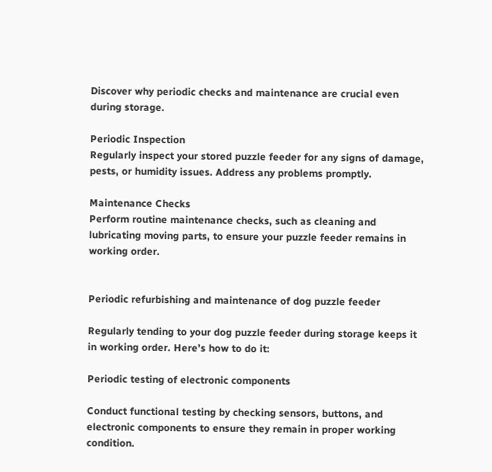Discover why periodic checks and maintenance are crucial even during storage.

Periodic Inspection
Regularly inspect your stored puzzle feeder for any signs of damage, pests, or humidity issues. Address any problems promptly.

Maintenance Checks
Perform routine maintenance checks, such as cleaning and lubricating moving parts, to ensure your puzzle feeder remains in working order.


Periodic refurbishing and maintenance of dog puzzle feeder

Regularly tending to your dog puzzle feeder during storage keeps it in working order. Here’s how to do it:

Periodic testing of electronic components

Conduct functional testing by checking sensors, buttons, and electronic components to ensure they remain in proper working condition.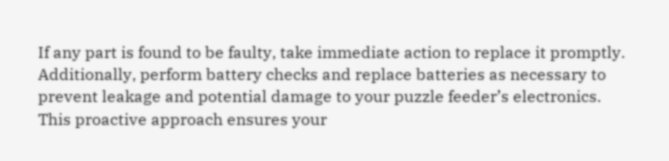If any part is found to be faulty, take immediate action to replace it promptly. Additionally, perform battery checks and replace batteries as necessary to prevent leakage and potential damage to your puzzle feeder’s electronics. This proactive approach ensures your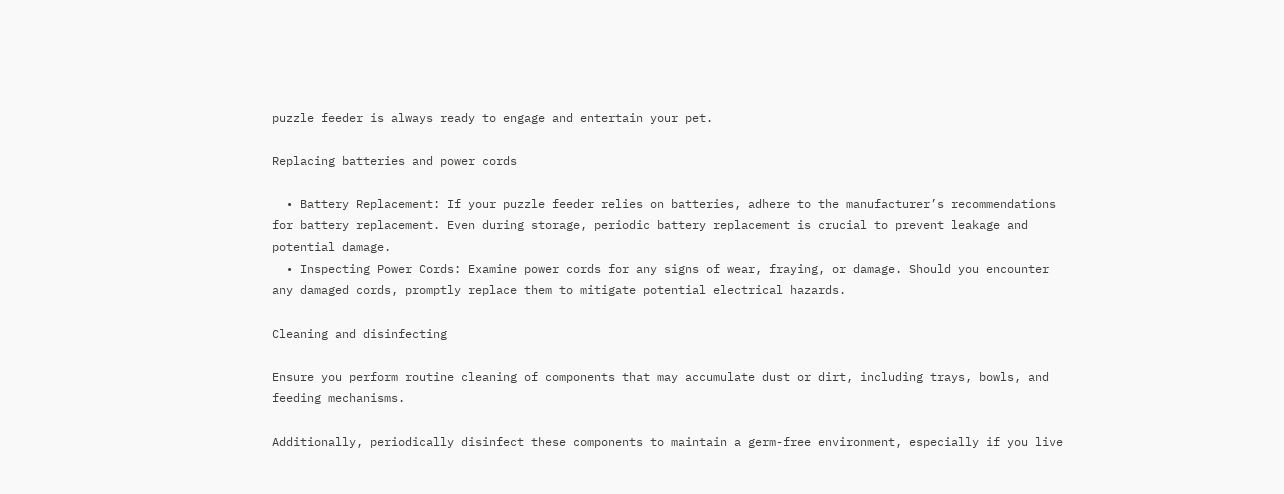puzzle feeder is always ready to engage and entertain your pet.

Replacing batteries and power cords

  • Battery Replacement: If your puzzle feeder relies on batteries, adhere to the manufacturer’s recommendations for battery replacement. Even during storage, periodic battery replacement is crucial to prevent leakage and potential damage.
  • Inspecting Power Cords: Examine power cords for any signs of wear, fraying, or damage. Should you encounter any damaged cords, promptly replace them to mitigate potential electrical hazards.

Cleaning and disinfecting

Ensure you perform routine cleaning of components that may accumulate dust or dirt, including trays, bowls, and feeding mechanisms.

Additionally, periodically disinfect these components to maintain a germ-free environment, especially if you live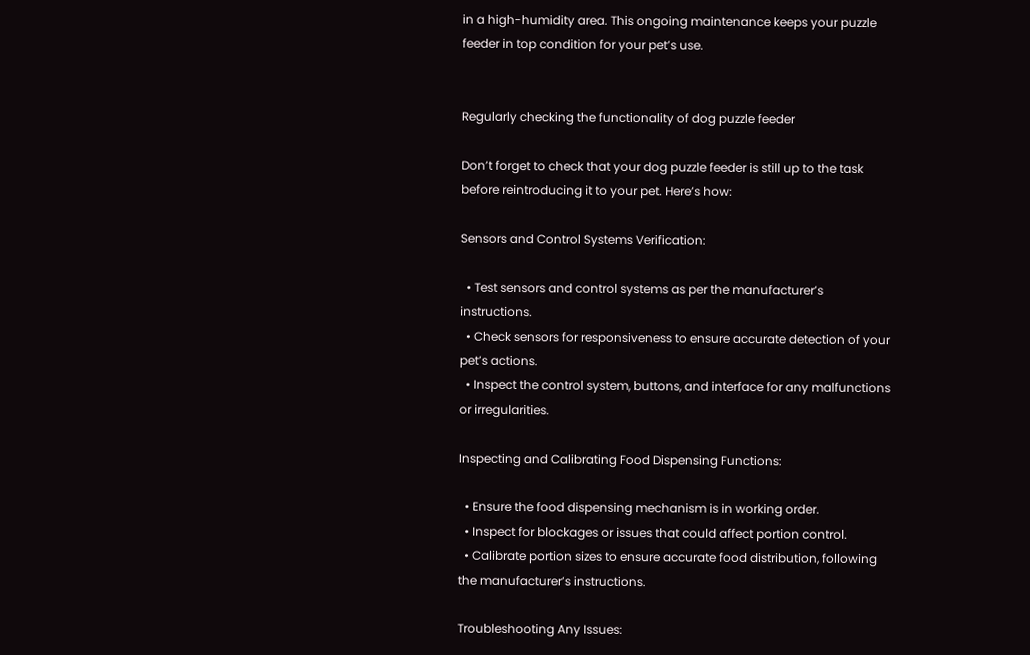in a high-humidity area. This ongoing maintenance keeps your puzzle feeder in top condition for your pet’s use.


Regularly checking the functionality of dog puzzle feeder

Don’t forget to check that your dog puzzle feeder is still up to the task before reintroducing it to your pet. Here’s how:

Sensors and Control Systems Verification:

  • Test sensors and control systems as per the manufacturer’s instructions.
  • Check sensors for responsiveness to ensure accurate detection of your pet’s actions.
  • Inspect the control system, buttons, and interface for any malfunctions or irregularities.

Inspecting and Calibrating Food Dispensing Functions:

  • Ensure the food dispensing mechanism is in working order.
  • Inspect for blockages or issues that could affect portion control.
  • Calibrate portion sizes to ensure accurate food distribution, following the manufacturer’s instructions.

Troubleshooting Any Issues: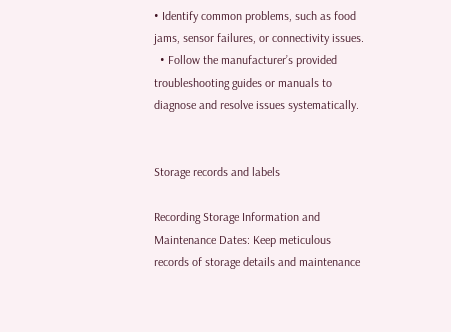• Identify common problems, such as food jams, sensor failures, or connectivity issues.
  • Follow the manufacturer’s provided troubleshooting guides or manuals to diagnose and resolve issues systematically.


Storage records and labels

Recording Storage Information and Maintenance Dates: Keep meticulous records of storage details and maintenance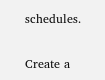schedules.

Create a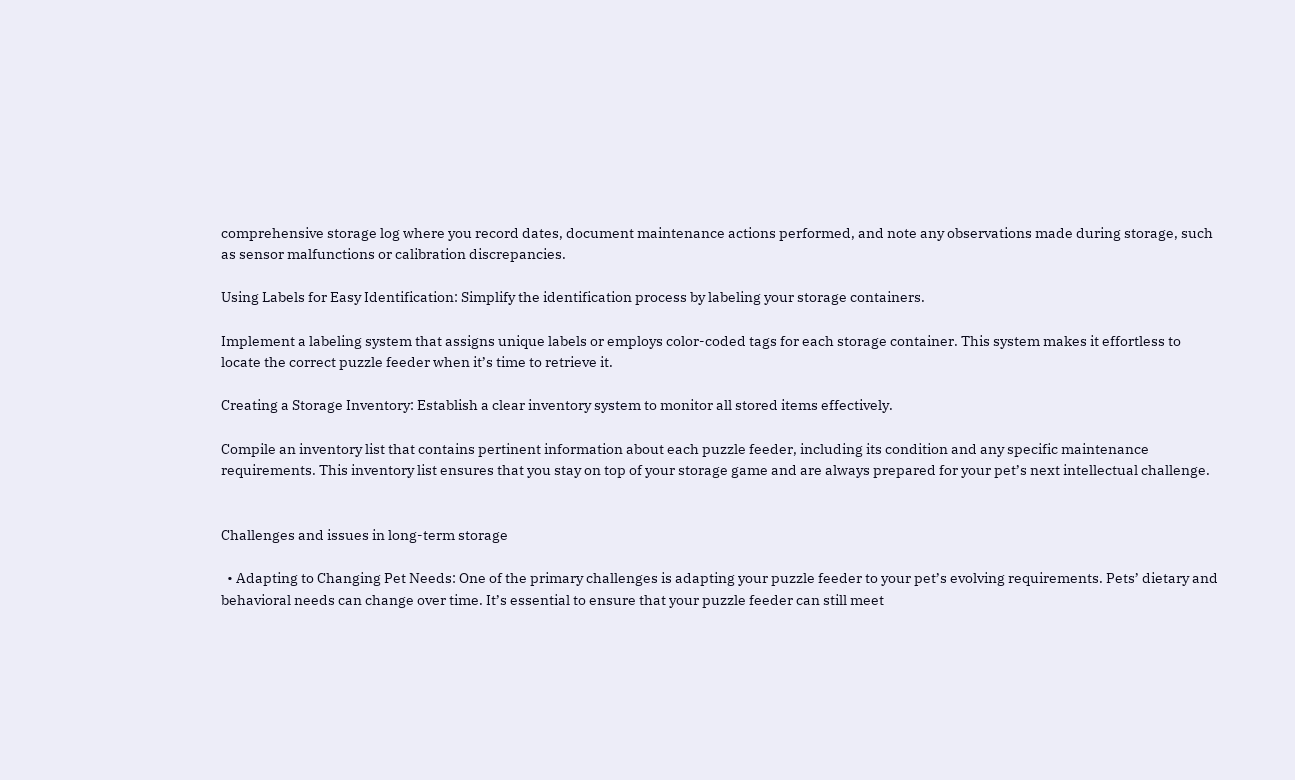comprehensive storage log where you record dates, document maintenance actions performed, and note any observations made during storage, such as sensor malfunctions or calibration discrepancies.

Using Labels for Easy Identification: Simplify the identification process by labeling your storage containers.

Implement a labeling system that assigns unique labels or employs color-coded tags for each storage container. This system makes it effortless to locate the correct puzzle feeder when it’s time to retrieve it.

Creating a Storage Inventory: Establish a clear inventory system to monitor all stored items effectively.

Compile an inventory list that contains pertinent information about each puzzle feeder, including its condition and any specific maintenance requirements. This inventory list ensures that you stay on top of your storage game and are always prepared for your pet’s next intellectual challenge.


Challenges and issues in long-term storage

  • Adapting to Changing Pet Needs: One of the primary challenges is adapting your puzzle feeder to your pet’s evolving requirements. Pets’ dietary and behavioral needs can change over time. It’s essential to ensure that your puzzle feeder can still meet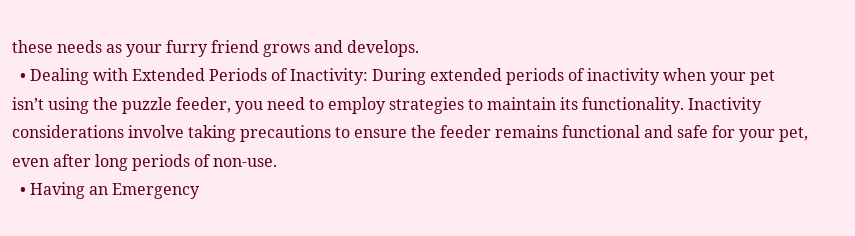these needs as your furry friend grows and develops.
  • Dealing with Extended Periods of Inactivity: During extended periods of inactivity when your pet isn’t using the puzzle feeder, you need to employ strategies to maintain its functionality. Inactivity considerations involve taking precautions to ensure the feeder remains functional and safe for your pet, even after long periods of non-use.
  • Having an Emergency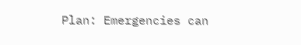Plan: Emergencies can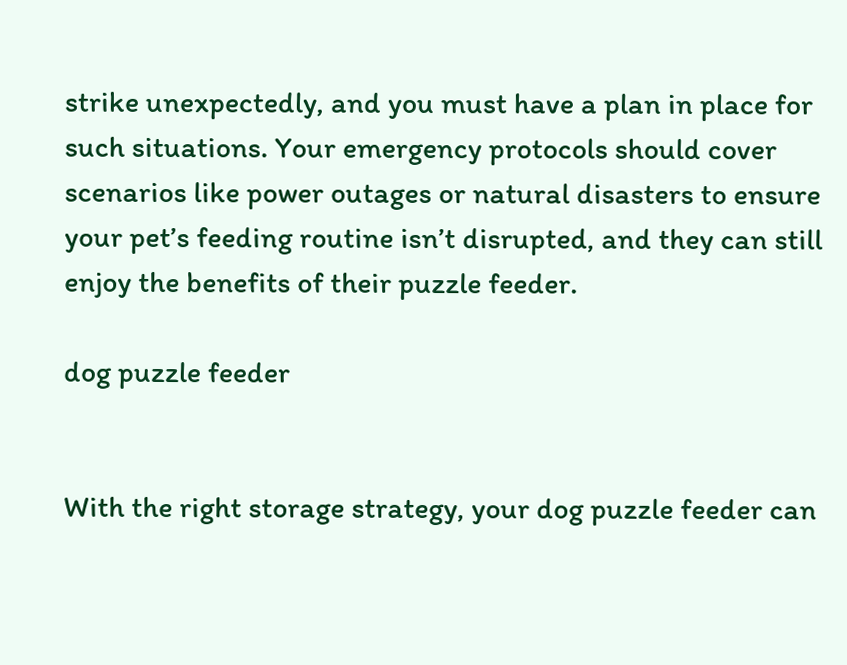strike unexpectedly, and you must have a plan in place for such situations. Your emergency protocols should cover scenarios like power outages or natural disasters to ensure your pet’s feeding routine isn’t disrupted, and they can still enjoy the benefits of their puzzle feeder.

dog puzzle feeder


With the right storage strategy, your dog puzzle feeder can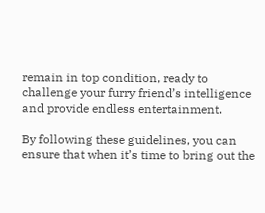remain in top condition, ready to challenge your furry friend’s intelligence and provide endless entertainment.

By following these guidelines, you can ensure that when it’s time to bring out the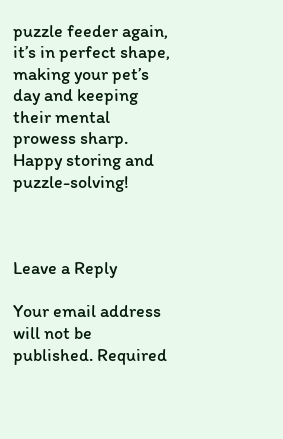puzzle feeder again, it’s in perfect shape, making your pet’s day and keeping their mental prowess sharp. Happy storing and puzzle-solving!



Leave a Reply

Your email address will not be published. Required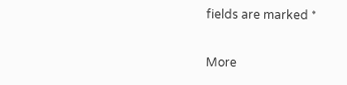fields are marked *

More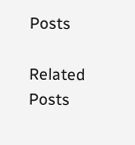Posts

Related Posts